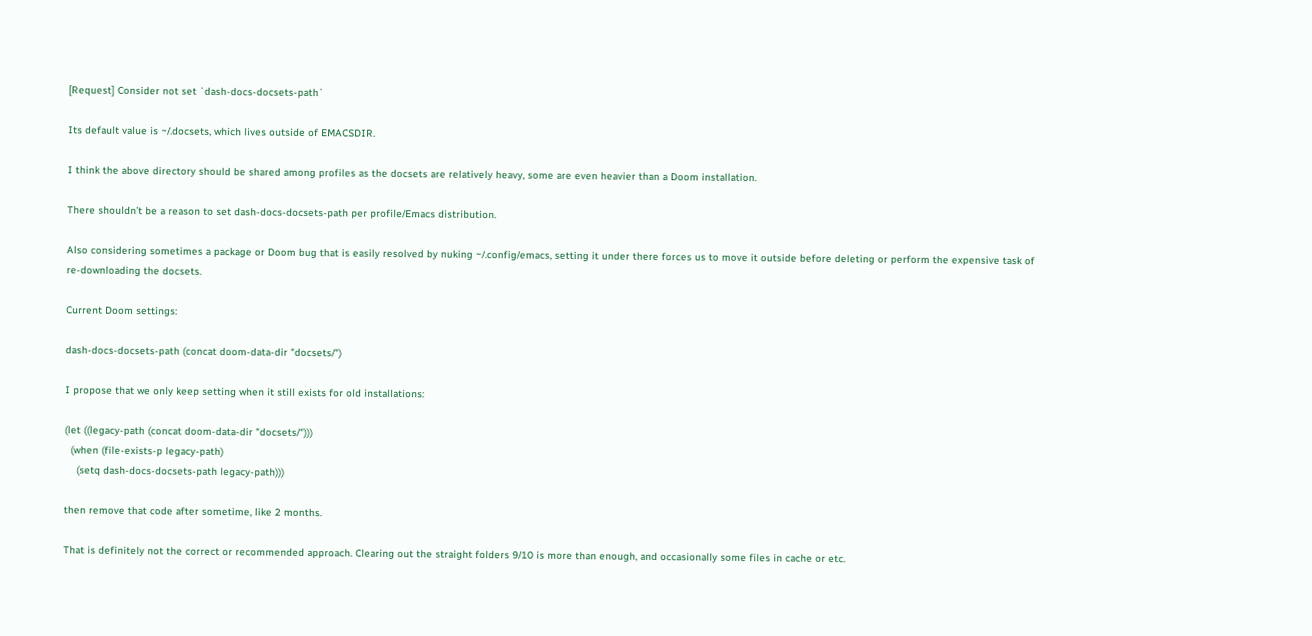[Request] Consider not set `dash-docs-docsets-path`

Its default value is ~/.docsets, which lives outside of EMACSDIR.

I think the above directory should be shared among profiles as the docsets are relatively heavy, some are even heavier than a Doom installation.

There shouldn’t be a reason to set dash-docs-docsets-path per profile/Emacs distribution.

Also considering sometimes a package or Doom bug that is easily resolved by nuking ~/.config/emacs, setting it under there forces us to move it outside before deleting or perform the expensive task of re-downloading the docsets.

Current Doom settings:

dash-docs-docsets-path (concat doom-data-dir "docsets/")

I propose that we only keep setting when it still exists for old installations:

(let ((legacy-path (concat doom-data-dir "docsets/")))
  (when (file-exists-p legacy-path)
    (setq dash-docs-docsets-path legacy-path)))

then remove that code after sometime, like 2 months.

That is definitely not the correct or recommended approach. Clearing out the straight folders 9/10 is more than enough, and occasionally some files in cache or etc.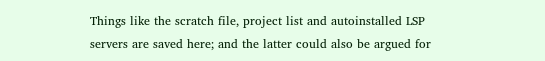Things like the scratch file, project list and autoinstalled LSP servers are saved here; and the latter could also be argued for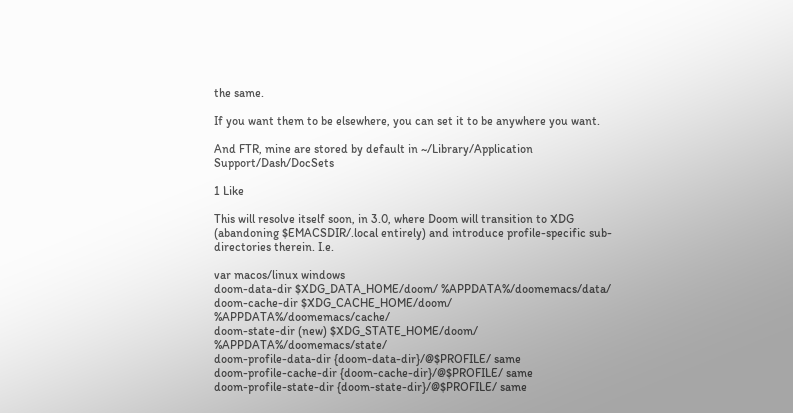the same.

If you want them to be elsewhere, you can set it to be anywhere you want.

And FTR, mine are stored by default in ~/Library/Application Support/Dash/DocSets

1 Like

This will resolve itself soon, in 3.0, where Doom will transition to XDG (abandoning $EMACSDIR/.local entirely) and introduce profile-specific sub-directories therein. I.e.

var macos/linux windows
doom-data-dir $XDG_DATA_HOME/doom/ %APPDATA%/doomemacs/data/
doom-cache-dir $XDG_CACHE_HOME/doom/ %APPDATA%/doomemacs/cache/
doom-state-dir (new) $XDG_STATE_HOME/doom/ %APPDATA%/doomemacs/state/
doom-profile-data-dir {doom-data-dir}/@$PROFILE/ same
doom-profile-cache-dir {doom-cache-dir}/@$PROFILE/ same
doom-profile-state-dir {doom-state-dir}/@$PROFILE/ same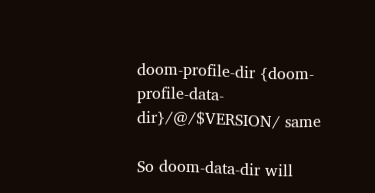doom-profile-dir {doom-profile-data-dir}/@/$VERSION/ same

So doom-data-dir will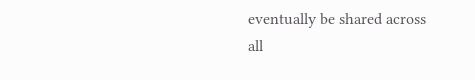eventually be shared across all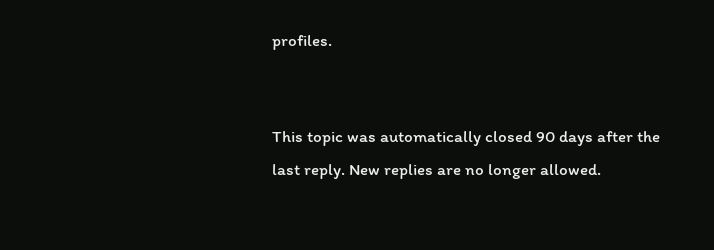profiles.


This topic was automatically closed 90 days after the last reply. New replies are no longer allowed.